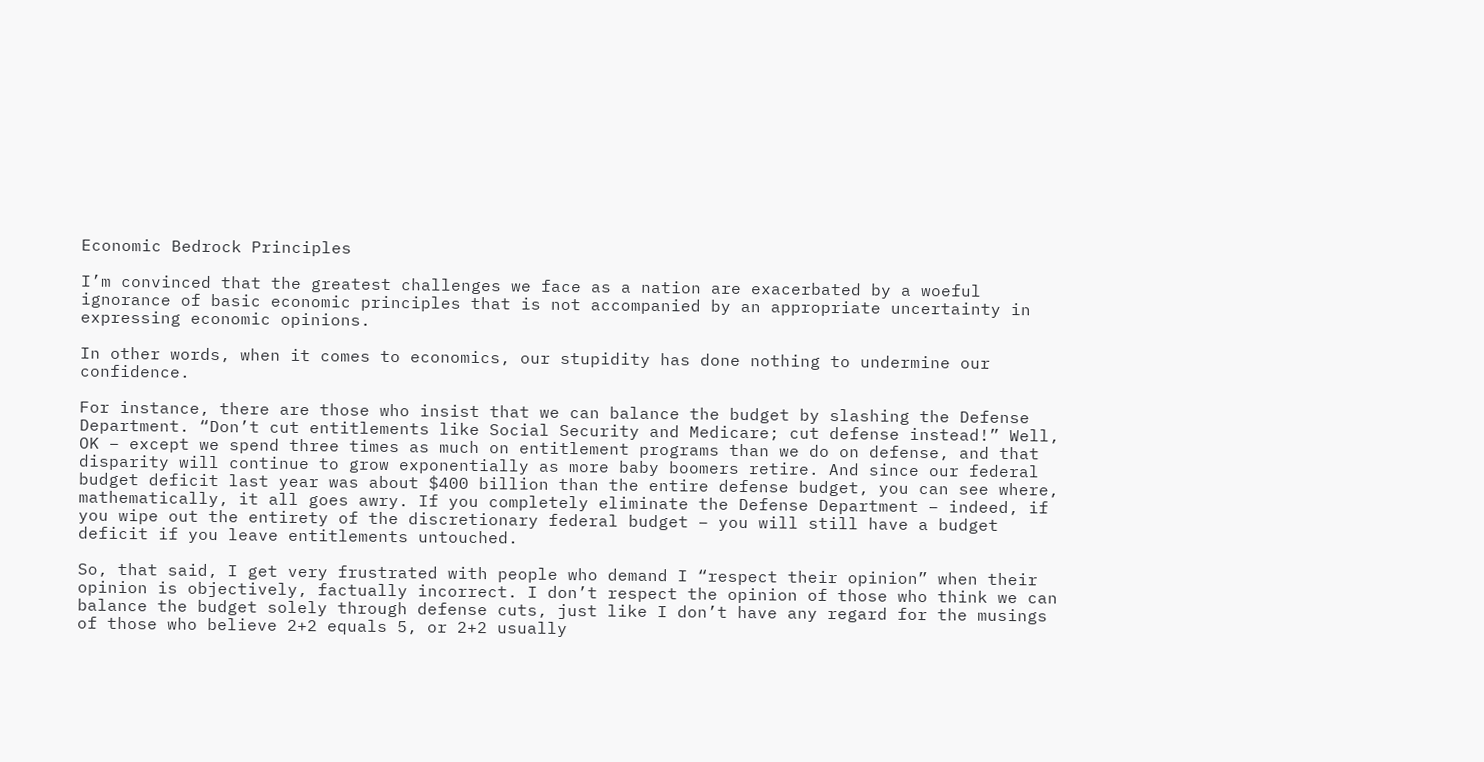Economic Bedrock Principles

I’m convinced that the greatest challenges we face as a nation are exacerbated by a woeful ignorance of basic economic principles that is not accompanied by an appropriate uncertainty in expressing economic opinions.

In other words, when it comes to economics, our stupidity has done nothing to undermine our confidence.

For instance, there are those who insist that we can balance the budget by slashing the Defense Department. “Don’t cut entitlements like Social Security and Medicare; cut defense instead!” Well, OK – except we spend three times as much on entitlement programs than we do on defense, and that disparity will continue to grow exponentially as more baby boomers retire. And since our federal budget deficit last year was about $400 billion than the entire defense budget, you can see where, mathematically, it all goes awry. If you completely eliminate the Defense Department – indeed, if you wipe out the entirety of the discretionary federal budget – you will still have a budget deficit if you leave entitlements untouched.

So, that said, I get very frustrated with people who demand I “respect their opinion” when their opinion is objectively, factually incorrect. I don’t respect the opinion of those who think we can balance the budget solely through defense cuts, just like I don’t have any regard for the musings of those who believe 2+2 equals 5, or 2+2 usually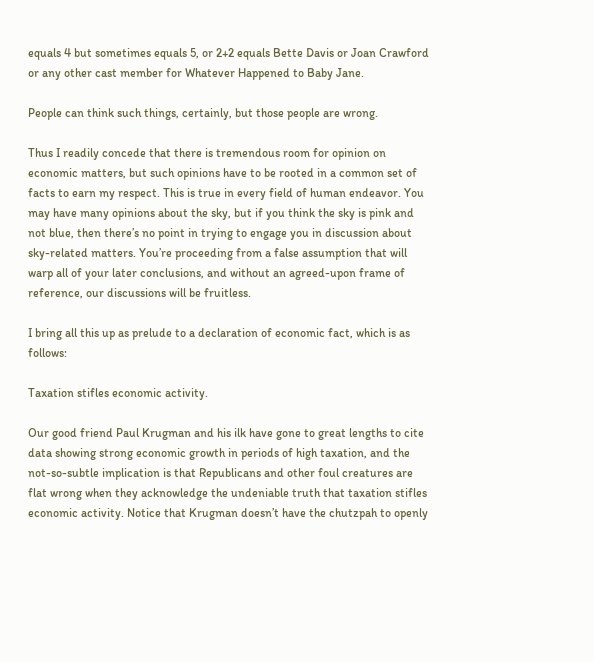equals 4 but sometimes equals 5, or 2+2 equals Bette Davis or Joan Crawford or any other cast member for Whatever Happened to Baby Jane.

People can think such things, certainly, but those people are wrong.

Thus I readily concede that there is tremendous room for opinion on economic matters, but such opinions have to be rooted in a common set of facts to earn my respect. This is true in every field of human endeavor. You may have many opinions about the sky, but if you think the sky is pink and not blue, then there’s no point in trying to engage you in discussion about sky-related matters. You’re proceeding from a false assumption that will warp all of your later conclusions, and without an agreed-upon frame of reference, our discussions will be fruitless.

I bring all this up as prelude to a declaration of economic fact, which is as follows:

Taxation stifles economic activity.

Our good friend Paul Krugman and his ilk have gone to great lengths to cite data showing strong economic growth in periods of high taxation, and the not-so-subtle implication is that Republicans and other foul creatures are flat wrong when they acknowledge the undeniable truth that taxation stifles economic activity. Notice that Krugman doesn’t have the chutzpah to openly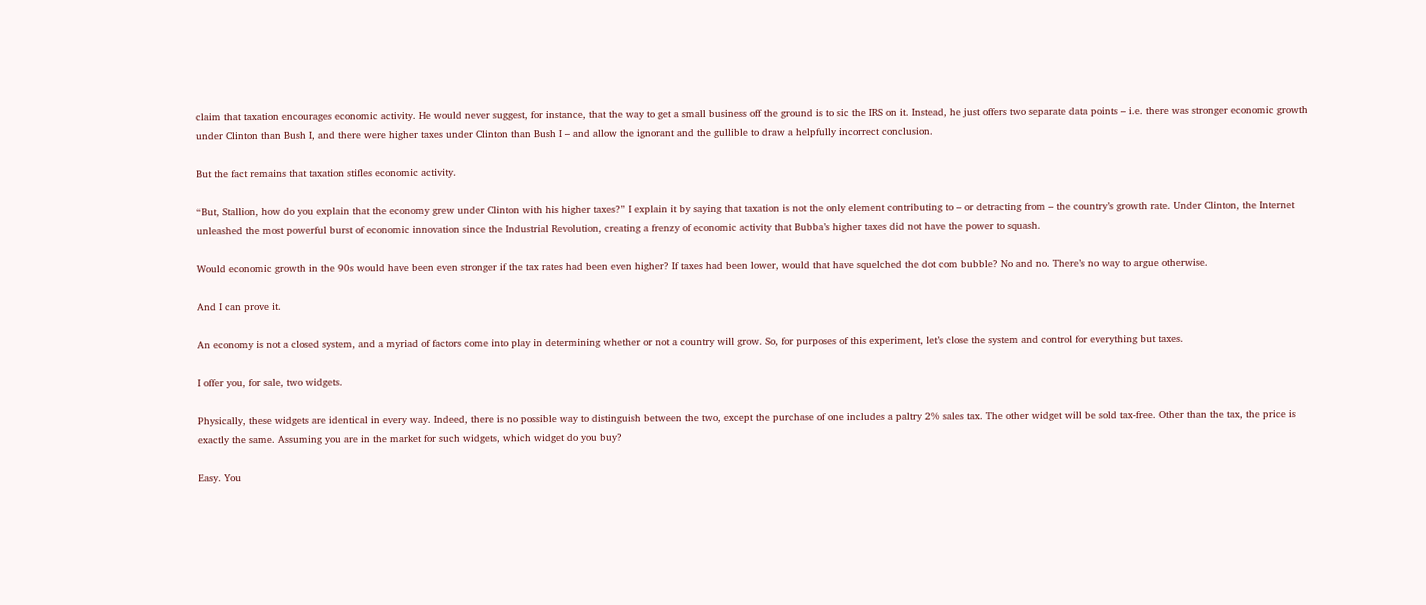claim that taxation encourages economic activity. He would never suggest, for instance, that the way to get a small business off the ground is to sic the IRS on it. Instead, he just offers two separate data points – i.e. there was stronger economic growth under Clinton than Bush I, and there were higher taxes under Clinton than Bush I – and allow the ignorant and the gullible to draw a helpfully incorrect conclusion.

But the fact remains that taxation stifles economic activity.

“But, Stallion, how do you explain that the economy grew under Clinton with his higher taxes?” I explain it by saying that taxation is not the only element contributing to – or detracting from – the country’s growth rate. Under Clinton, the Internet unleashed the most powerful burst of economic innovation since the Industrial Revolution, creating a frenzy of economic activity that Bubba’s higher taxes did not have the power to squash.

Would economic growth in the 90s would have been even stronger if the tax rates had been even higher? If taxes had been lower, would that have squelched the dot com bubble? No and no. There’s no way to argue otherwise.

And I can prove it.

An economy is not a closed system, and a myriad of factors come into play in determining whether or not a country will grow. So, for purposes of this experiment, let’s close the system and control for everything but taxes.

I offer you, for sale, two widgets.

Physically, these widgets are identical in every way. Indeed, there is no possible way to distinguish between the two, except the purchase of one includes a paltry 2% sales tax. The other widget will be sold tax-free. Other than the tax, the price is exactly the same. Assuming you are in the market for such widgets, which widget do you buy?

Easy. You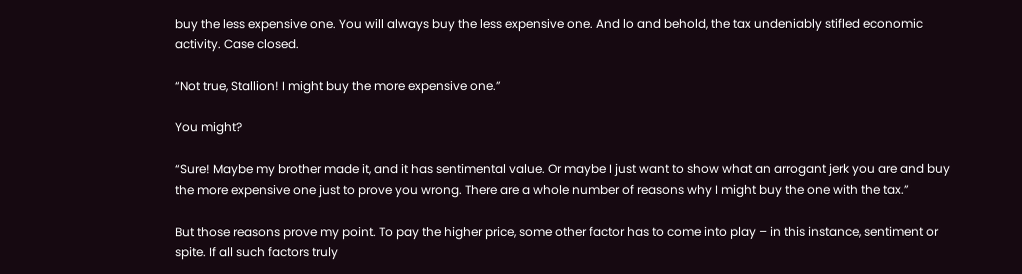buy the less expensive one. You will always buy the less expensive one. And lo and behold, the tax undeniably stifled economic activity. Case closed.

“Not true, Stallion! I might buy the more expensive one.”

You might?

“Sure! Maybe my brother made it, and it has sentimental value. Or maybe I just want to show what an arrogant jerk you are and buy the more expensive one just to prove you wrong. There are a whole number of reasons why I might buy the one with the tax.”

But those reasons prove my point. To pay the higher price, some other factor has to come into play – in this instance, sentiment or spite. If all such factors truly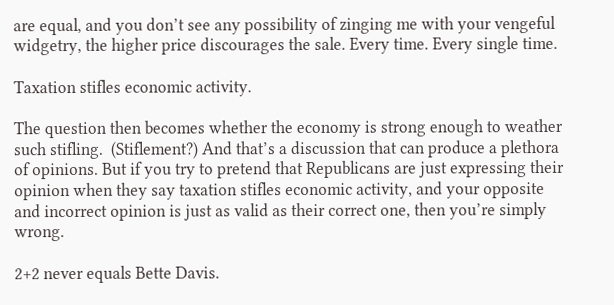are equal, and you don’t see any possibility of zinging me with your vengeful widgetry, the higher price discourages the sale. Every time. Every single time.

Taxation stifles economic activity.

The question then becomes whether the economy is strong enough to weather such stifling.  (Stiflement?) And that’s a discussion that can produce a plethora of opinions. But if you try to pretend that Republicans are just expressing their opinion when they say taxation stifles economic activity, and your opposite and incorrect opinion is just as valid as their correct one, then you’re simply wrong.

2+2 never equals Bette Davis.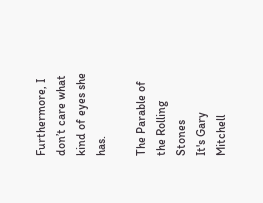Furthermore, I don’t care what kind of eyes she has.

The Parable of the Rolling Stones
It's Gary Mitchell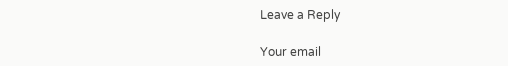Leave a Reply

Your email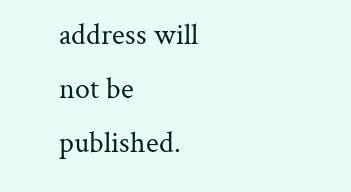address will not be published.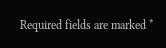Required fields are marked *